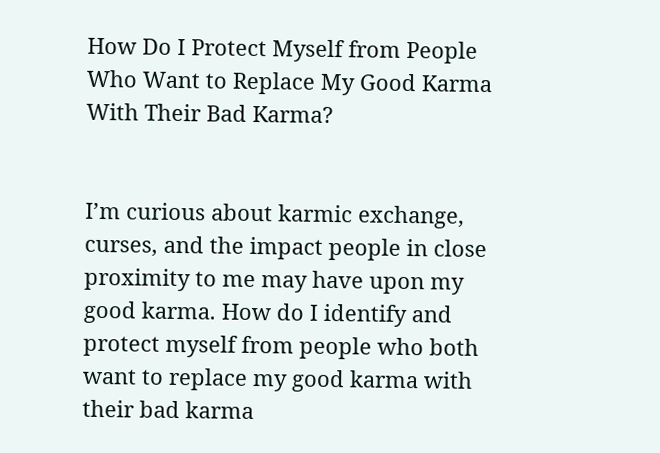How Do I Protect Myself from People Who Want to Replace My Good Karma With Their Bad Karma?


I’m curious about karmic exchange, curses, and the impact people in close proximity to me may have upon my good karma. How do I identify and protect myself from people who both want to replace my good karma with their bad karma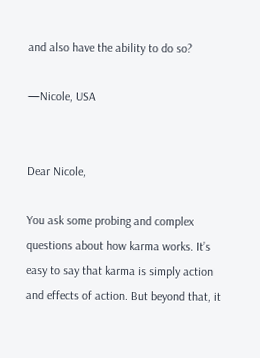and also have the ability to do so?

—Nicole, USA


Dear Nicole,

You ask some probing and complex questions about how karma works. It’s easy to say that karma is simply action and effects of action. But beyond that, it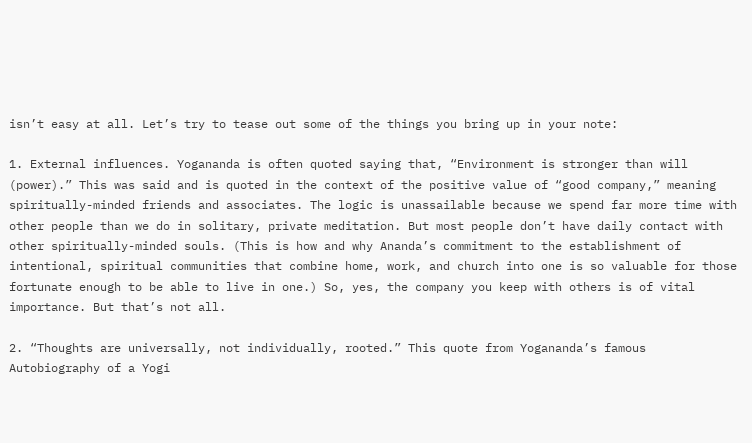isn’t easy at all. Let’s try to tease out some of the things you bring up in your note:

1. External influences. Yogananda is often quoted saying that, “Environment is stronger than will (power).” This was said and is quoted in the context of the positive value of “good company,” meaning spiritually-minded friends and associates. The logic is unassailable because we spend far more time with other people than we do in solitary, private meditation. But most people don’t have daily contact with other spiritually-minded souls. (This is how and why Ananda’s commitment to the establishment of intentional, spiritual communities that combine home, work, and church into one is so valuable for those fortunate enough to be able to live in one.) So, yes, the company you keep with others is of vital importance. But that’s not all.

2. “Thoughts are universally, not individually, rooted.” This quote from Yogananda’s famous Autobiography of a Yogi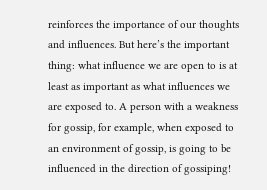reinforces the importance of our thoughts and influences. But here’s the important thing: what influence we are open to is at least as important as what influences we are exposed to. A person with a weakness for gossip, for example, when exposed to an environment of gossip, is going to be influenced in the direction of gossiping!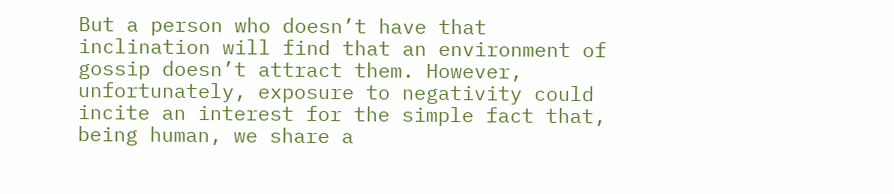But a person who doesn’t have that inclination will find that an environment of gossip doesn’t attract them. However, unfortunately, exposure to negativity could incite an interest for the simple fact that, being human, we share a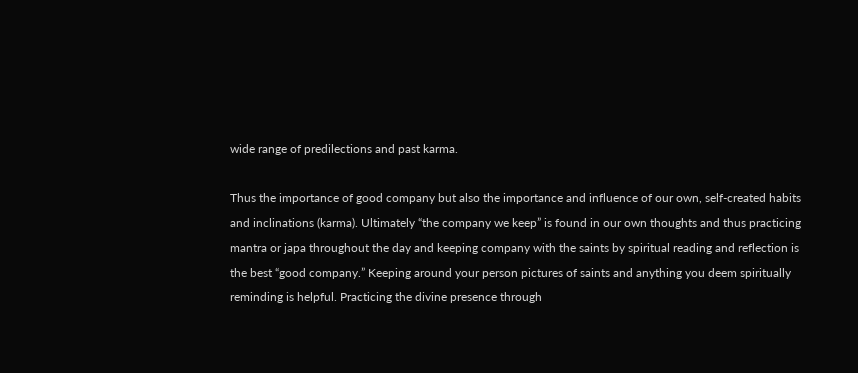wide range of predilections and past karma.

Thus the importance of good company but also the importance and influence of our own, self-created habits and inclinations (karma). Ultimately “the company we keep” is found in our own thoughts and thus practicing mantra or japa throughout the day and keeping company with the saints by spiritual reading and reflection is the best “good company.” Keeping around your person pictures of saints and anything you deem spiritually reminding is helpful. Practicing the divine presence through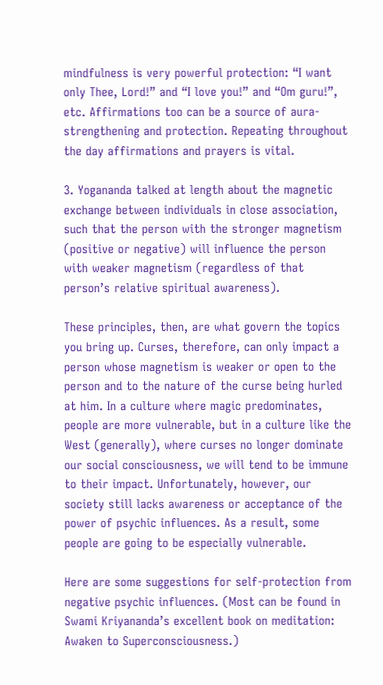mindfulness is very powerful protection: “I want only Thee, Lord!” and “I love you!” and “Om guru!”, etc. Affirmations too can be a source of aura-strengthening and protection. Repeating throughout the day affirmations and prayers is vital.

3. Yogananda talked at length about the magnetic exchange between individuals in close association, such that the person with the stronger magnetism (positive or negative) will influence the person with weaker magnetism (regardless of that person’s relative spiritual awareness).

These principles, then, are what govern the topics you bring up. Curses, therefore, can only impact a person whose magnetism is weaker or open to the person and to the nature of the curse being hurled at him. In a culture where magic predominates, people are more vulnerable, but in a culture like the West (generally), where curses no longer dominate our social consciousness, we will tend to be immune to their impact. Unfortunately, however, our society still lacks awareness or acceptance of the power of psychic influences. As a result, some people are going to be especially vulnerable.

Here are some suggestions for self-protection from negative psychic influences. (Most can be found in Swami Kriyananda’s excellent book on meditation: Awaken to Superconsciousness.)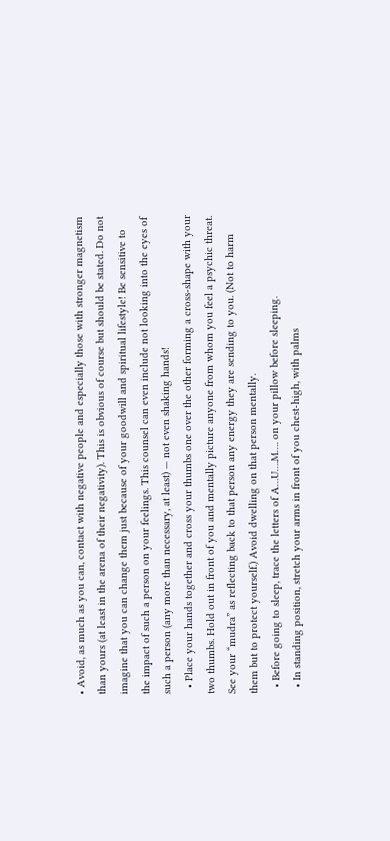• Avoid, as much as you can, contact with negative people and especially those with stronger magnetism than yours (at least in the arena of their negativity). This is obvious of course but should be stated. Do not imagine that you can change them just because of your goodwill and spiritual lifestyle! Be sensitive to the impact of such a person on your feelings. This counsel can even include not looking into the eyes of such a person (any more than necessary, at least) — not even shaking hands!
  • Place your hands together and cross your thumbs one over the other forming a cross-shape with your two thumbs. Hold out in front of you and mentally picture anyone from whom you feel a psychic threat. See your “mudra” as reflecting back to that person any energy they are sending to you. (Not to harm them but to protect yourself.) Avoid dwelling on that person mentally.
  • Before going to sleep, trace the letters of A…U….M…. on your pillow before sleeping.
  • In standing position, stretch your arms in front of you chest-high, with palms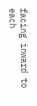facing inward to each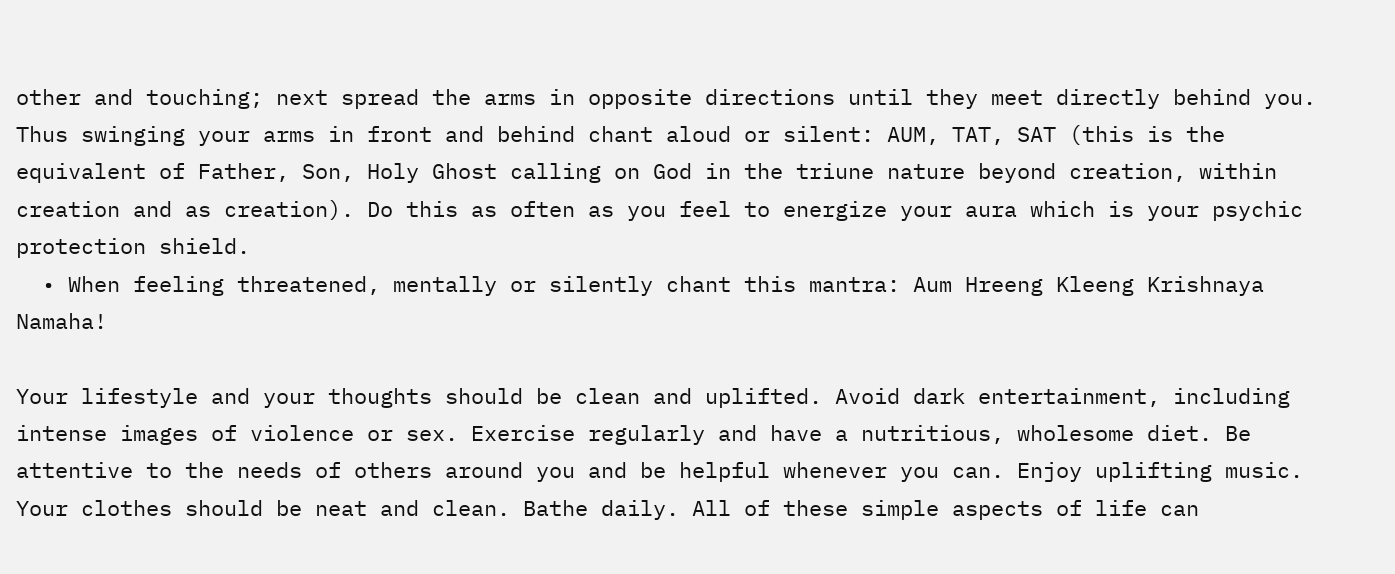other and touching; next spread the arms in opposite directions until they meet directly behind you. Thus swinging your arms in front and behind chant aloud or silent: AUM, TAT, SAT (this is the equivalent of Father, Son, Holy Ghost calling on God in the triune nature beyond creation, within creation and as creation). Do this as often as you feel to energize your aura which is your psychic protection shield.
  • When feeling threatened, mentally or silently chant this mantra: Aum Hreeng Kleeng Krishnaya Namaha!

Your lifestyle and your thoughts should be clean and uplifted. Avoid dark entertainment, including intense images of violence or sex. Exercise regularly and have a nutritious, wholesome diet. Be attentive to the needs of others around you and be helpful whenever you can. Enjoy uplifting music. Your clothes should be neat and clean. Bathe daily. All of these simple aspects of life can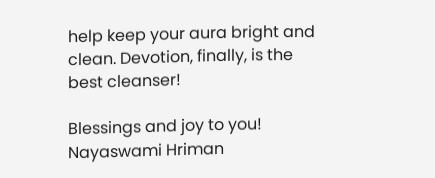help keep your aura bright and clean. Devotion, finally, is the best cleanser!

Blessings and joy to you!
Nayaswami Hriman